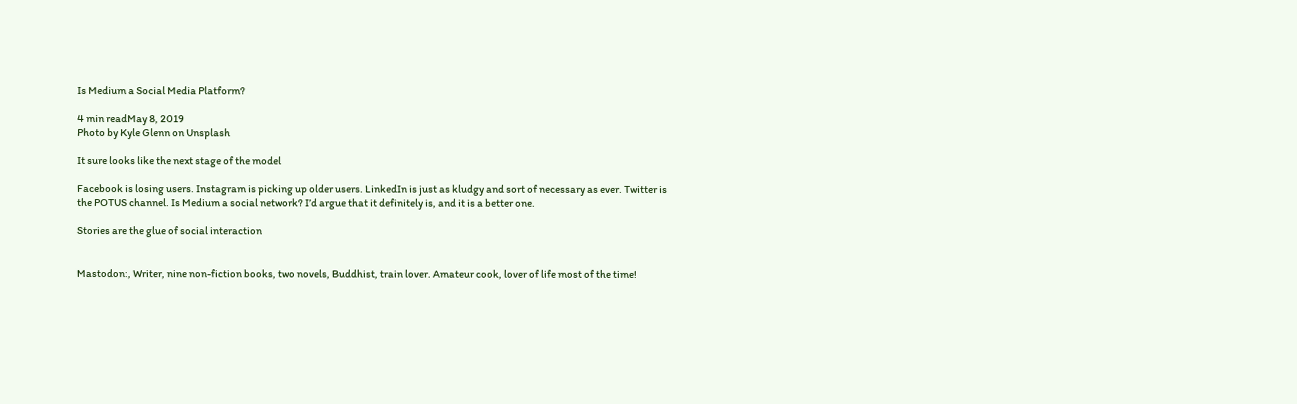Is Medium a Social Media Platform?

4 min readMay 8, 2019
Photo by Kyle Glenn on Unsplash

It sure looks like the next stage of the model

Facebook is losing users. Instagram is picking up older users. LinkedIn is just as kludgy and sort of necessary as ever. Twitter is the POTUS channel. Is Medium a social network? I’d argue that it definitely is, and it is a better one.

Stories are the glue of social interaction


Mastodon:, Writer, nine non-fiction books, two novels, Buddhist, train lover. Amateur cook, lover of life most of the time!